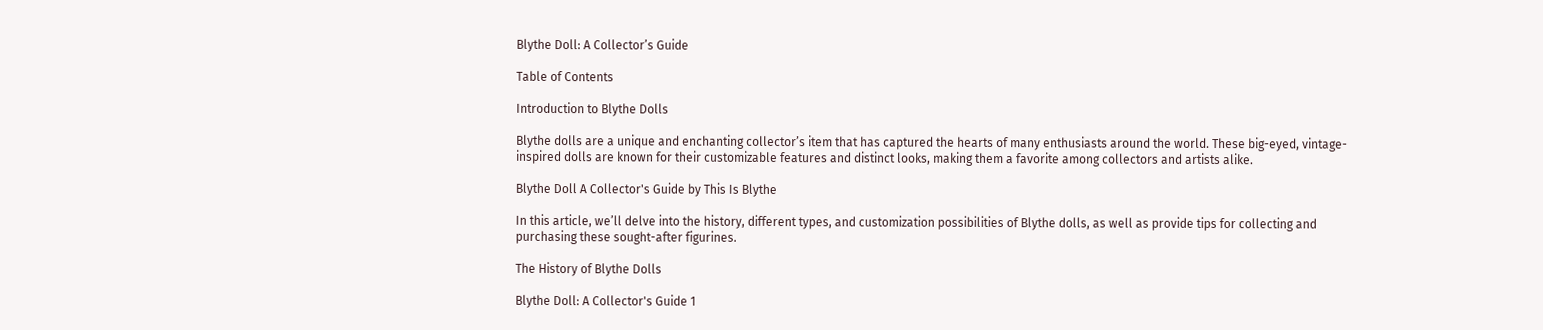Blythe Doll: A Collector’s Guide

Table of Contents

Introduction to Blythe Dolls

Blythe dolls are a unique and enchanting collector’s item that has captured the hearts of many enthusiasts around the world. These big-eyed, vintage-inspired dolls are known for their customizable features and distinct looks, making them a favorite among collectors and artists alike.

Blythe Doll A Collector's Guide by This Is Blythe

In this article, we’ll delve into the history, different types, and customization possibilities of Blythe dolls, as well as provide tips for collecting and purchasing these sought-after figurines.

The History of Blythe Dolls

Blythe Doll: A Collector's Guide 1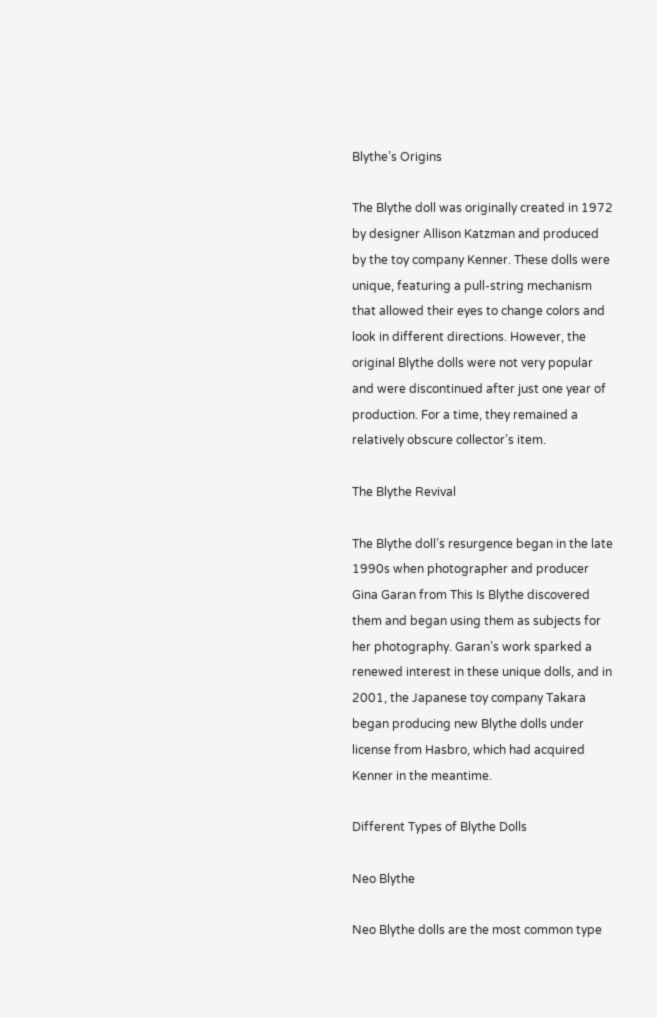Blythe’s Origins

The Blythe doll was originally created in 1972 by designer Allison Katzman and produced by the toy company Kenner. These dolls were unique, featuring a pull-string mechanism that allowed their eyes to change colors and look in different directions. However, the original Blythe dolls were not very popular and were discontinued after just one year of production. For a time, they remained a relatively obscure collector’s item.

The Blythe Revival

The Blythe doll’s resurgence began in the late 1990s when photographer and producer Gina Garan from This Is Blythe discovered them and began using them as subjects for her photography. Garan’s work sparked a renewed interest in these unique dolls, and in 2001, the Japanese toy company Takara began producing new Blythe dolls under license from Hasbro, which had acquired Kenner in the meantime.

Different Types of Blythe Dolls

Neo Blythe

Neo Blythe dolls are the most common type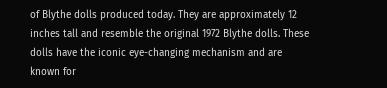of Blythe dolls produced today. They are approximately 12 inches tall and resemble the original 1972 Blythe dolls. These dolls have the iconic eye-changing mechanism and are known for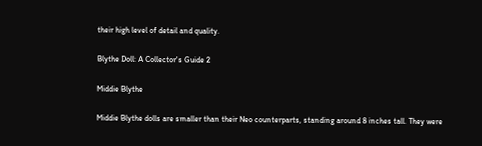their high level of detail and quality.

Blythe Doll: A Collector's Guide 2

Middie Blythe

Middie Blythe dolls are smaller than their Neo counterparts, standing around 8 inches tall. They were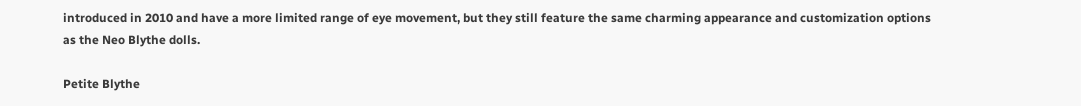introduced in 2010 and have a more limited range of eye movement, but they still feature the same charming appearance and customization options as the Neo Blythe dolls.

Petite Blythe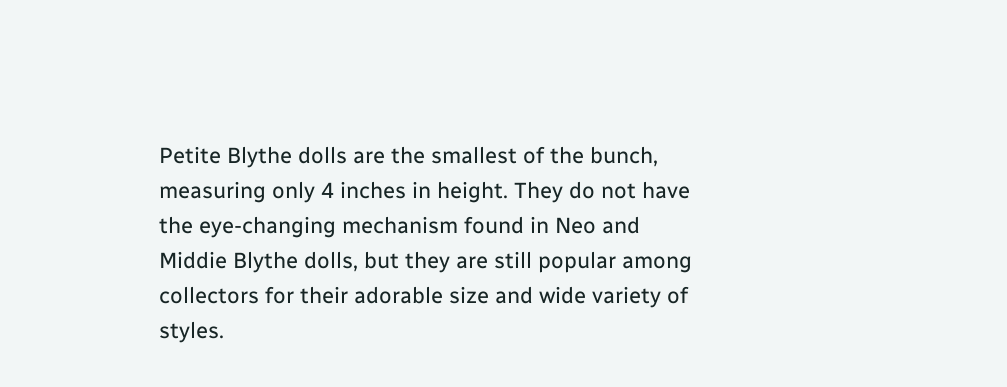Petite Blythe dolls are the smallest of the bunch, measuring only 4 inches in height. They do not have the eye-changing mechanism found in Neo and Middie Blythe dolls, but they are still popular among collectors for their adorable size and wide variety of styles.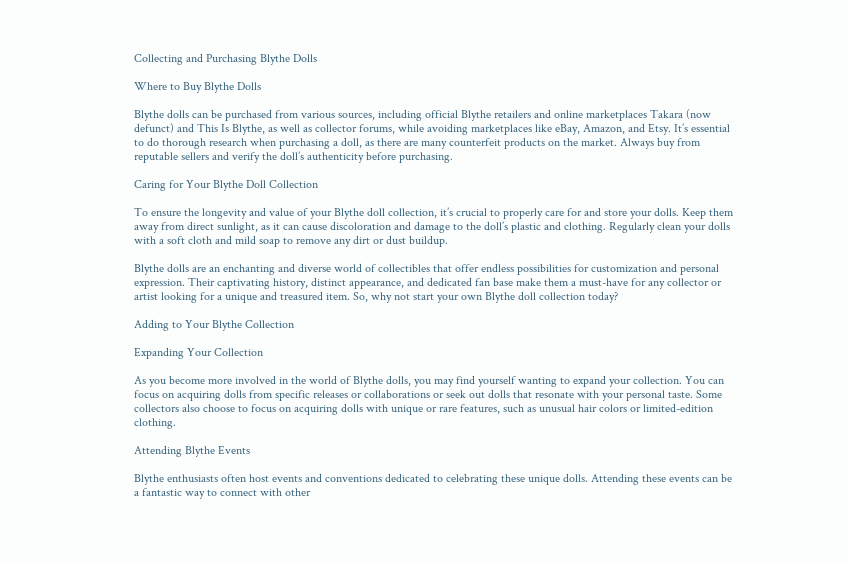Collecting and Purchasing Blythe Dolls

Where to Buy Blythe Dolls

Blythe dolls can be purchased from various sources, including official Blythe retailers and online marketplaces Takara (now defunct) and This Is Blythe, as well as collector forums, while avoiding marketplaces like eBay, Amazon, and Etsy. It’s essential to do thorough research when purchasing a doll, as there are many counterfeit products on the market. Always buy from reputable sellers and verify the doll’s authenticity before purchasing.

Caring for Your Blythe Doll Collection

To ensure the longevity and value of your Blythe doll collection, it’s crucial to properly care for and store your dolls. Keep them away from direct sunlight, as it can cause discoloration and damage to the doll’s plastic and clothing. Regularly clean your dolls with a soft cloth and mild soap to remove any dirt or dust buildup.

Blythe dolls are an enchanting and diverse world of collectibles that offer endless possibilities for customization and personal expression. Their captivating history, distinct appearance, and dedicated fan base make them a must-have for any collector or artist looking for a unique and treasured item. So, why not start your own Blythe doll collection today?

Adding to Your Blythe Collection

Expanding Your Collection

As you become more involved in the world of Blythe dolls, you may find yourself wanting to expand your collection. You can focus on acquiring dolls from specific releases or collaborations or seek out dolls that resonate with your personal taste. Some collectors also choose to focus on acquiring dolls with unique or rare features, such as unusual hair colors or limited-edition clothing.

Attending Blythe Events

Blythe enthusiasts often host events and conventions dedicated to celebrating these unique dolls. Attending these events can be a fantastic way to connect with other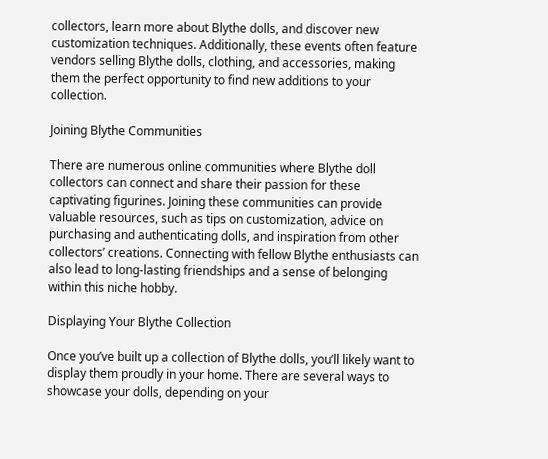collectors, learn more about Blythe dolls, and discover new customization techniques. Additionally, these events often feature vendors selling Blythe dolls, clothing, and accessories, making them the perfect opportunity to find new additions to your collection.

Joining Blythe Communities

There are numerous online communities where Blythe doll collectors can connect and share their passion for these captivating figurines. Joining these communities can provide valuable resources, such as tips on customization, advice on purchasing and authenticating dolls, and inspiration from other collectors’ creations. Connecting with fellow Blythe enthusiasts can also lead to long-lasting friendships and a sense of belonging within this niche hobby.

Displaying Your Blythe Collection

Once you’ve built up a collection of Blythe dolls, you’ll likely want to display them proudly in your home. There are several ways to showcase your dolls, depending on your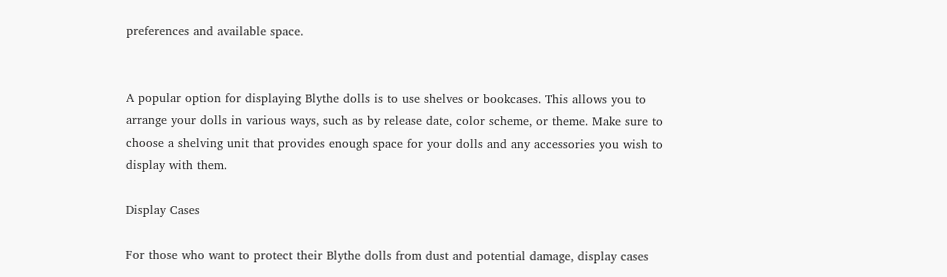preferences and available space.


A popular option for displaying Blythe dolls is to use shelves or bookcases. This allows you to arrange your dolls in various ways, such as by release date, color scheme, or theme. Make sure to choose a shelving unit that provides enough space for your dolls and any accessories you wish to display with them.

Display Cases

For those who want to protect their Blythe dolls from dust and potential damage, display cases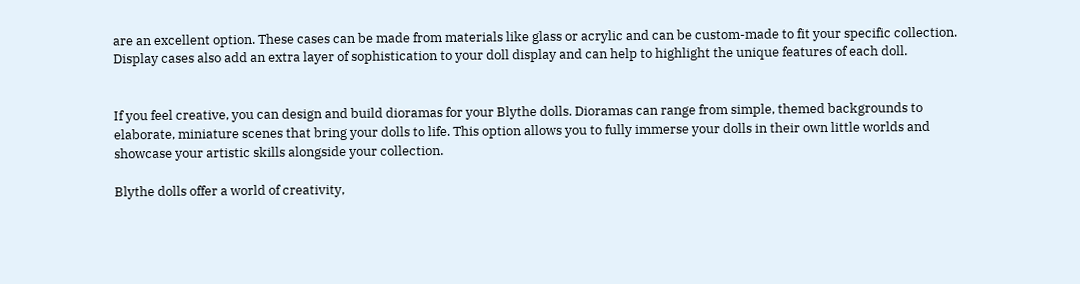are an excellent option. These cases can be made from materials like glass or acrylic and can be custom-made to fit your specific collection. Display cases also add an extra layer of sophistication to your doll display and can help to highlight the unique features of each doll.


If you feel creative, you can design and build dioramas for your Blythe dolls. Dioramas can range from simple, themed backgrounds to elaborate, miniature scenes that bring your dolls to life. This option allows you to fully immerse your dolls in their own little worlds and showcase your artistic skills alongside your collection.

Blythe dolls offer a world of creativity,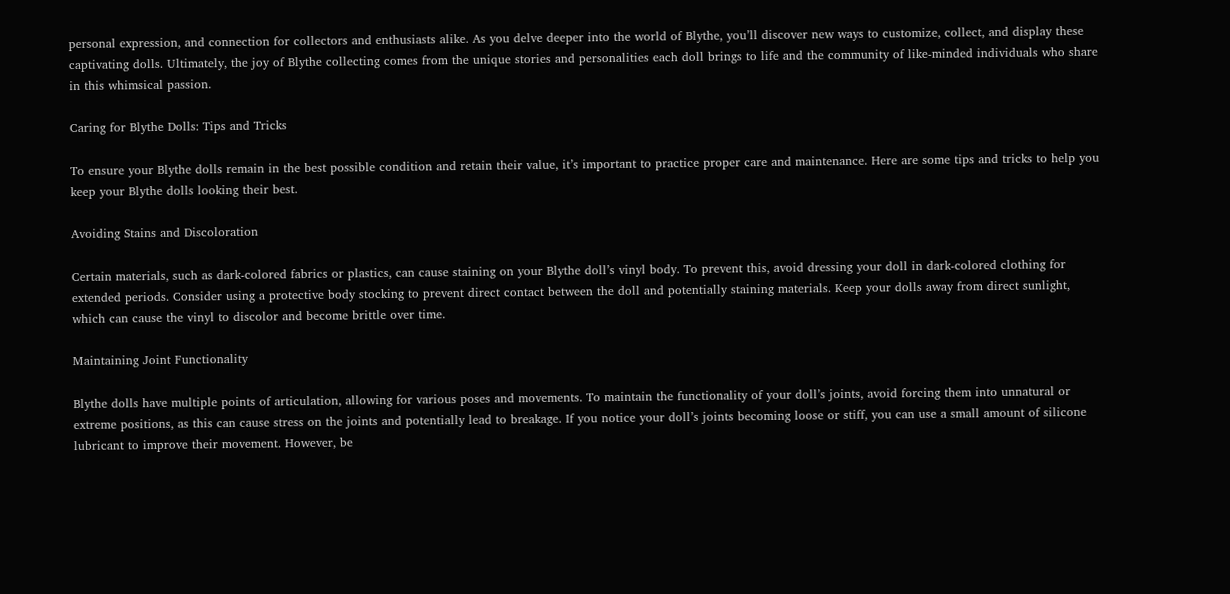personal expression, and connection for collectors and enthusiasts alike. As you delve deeper into the world of Blythe, you’ll discover new ways to customize, collect, and display these captivating dolls. Ultimately, the joy of Blythe collecting comes from the unique stories and personalities each doll brings to life and the community of like-minded individuals who share in this whimsical passion.

Caring for Blythe Dolls: Tips and Tricks

To ensure your Blythe dolls remain in the best possible condition and retain their value, it’s important to practice proper care and maintenance. Here are some tips and tricks to help you keep your Blythe dolls looking their best.

Avoiding Stains and Discoloration

Certain materials, such as dark-colored fabrics or plastics, can cause staining on your Blythe doll’s vinyl body. To prevent this, avoid dressing your doll in dark-colored clothing for extended periods. Consider using a protective body stocking to prevent direct contact between the doll and potentially staining materials. Keep your dolls away from direct sunlight, which can cause the vinyl to discolor and become brittle over time.

Maintaining Joint Functionality

Blythe dolls have multiple points of articulation, allowing for various poses and movements. To maintain the functionality of your doll’s joints, avoid forcing them into unnatural or extreme positions, as this can cause stress on the joints and potentially lead to breakage. If you notice your doll’s joints becoming loose or stiff, you can use a small amount of silicone lubricant to improve their movement. However, be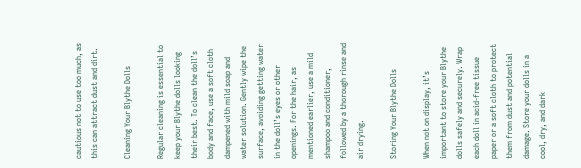cautious not to use too much, as this can attract dust and dirt.

Cleaning Your Blythe Dolls

Regular cleaning is essential to keep your Blythe dolls looking their best. To clean the doll’s body and face, use a soft cloth dampened with mild soap and water solution. Gently wipe the surface, avoiding getting water in the doll’s eyes or other openings. For the hair, as mentioned earlier, use a mild shampoo and conditioner, followed by a thorough rinse and air drying.

Storing Your Blythe Dolls

When not on display, it’s important to store your Blythe dolls safely and securely. Wrap each doll in acid-free tissue paper or a soft cloth to protect them from dust and potential damage. Store your dolls in a cool, dry, and dark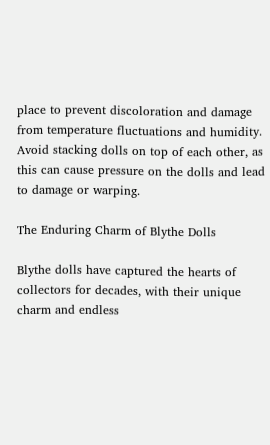place to prevent discoloration and damage from temperature fluctuations and humidity. Avoid stacking dolls on top of each other, as this can cause pressure on the dolls and lead to damage or warping.

The Enduring Charm of Blythe Dolls

Blythe dolls have captured the hearts of collectors for decades, with their unique charm and endless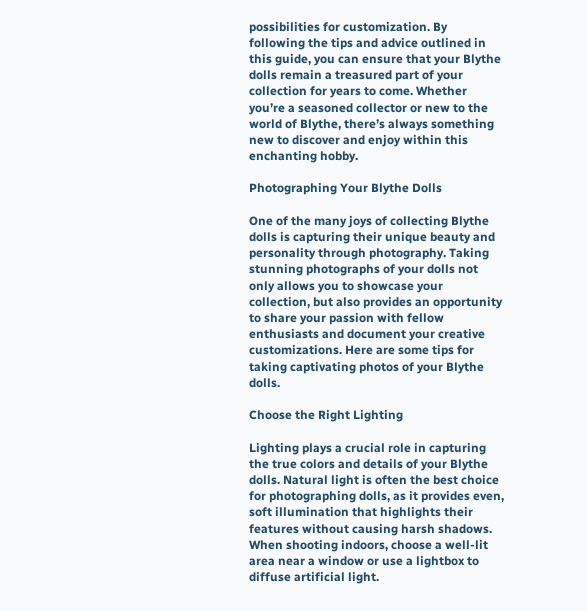possibilities for customization. By following the tips and advice outlined in this guide, you can ensure that your Blythe dolls remain a treasured part of your collection for years to come. Whether you’re a seasoned collector or new to the world of Blythe, there’s always something new to discover and enjoy within this enchanting hobby.

Photographing Your Blythe Dolls

One of the many joys of collecting Blythe dolls is capturing their unique beauty and personality through photography. Taking stunning photographs of your dolls not only allows you to showcase your collection, but also provides an opportunity to share your passion with fellow enthusiasts and document your creative customizations. Here are some tips for taking captivating photos of your Blythe dolls.

Choose the Right Lighting

Lighting plays a crucial role in capturing the true colors and details of your Blythe dolls. Natural light is often the best choice for photographing dolls, as it provides even, soft illumination that highlights their features without causing harsh shadows. When shooting indoors, choose a well-lit area near a window or use a lightbox to diffuse artificial light.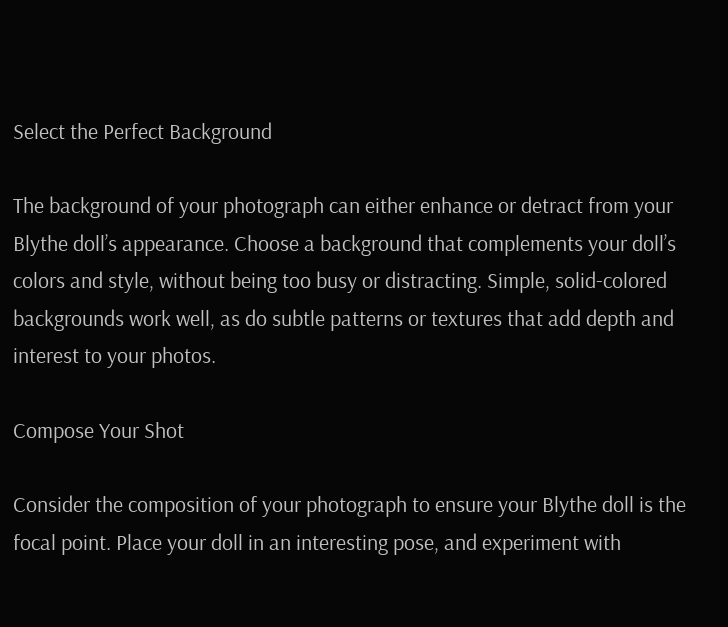Select the Perfect Background

The background of your photograph can either enhance or detract from your Blythe doll’s appearance. Choose a background that complements your doll’s colors and style, without being too busy or distracting. Simple, solid-colored backgrounds work well, as do subtle patterns or textures that add depth and interest to your photos.

Compose Your Shot

Consider the composition of your photograph to ensure your Blythe doll is the focal point. Place your doll in an interesting pose, and experiment with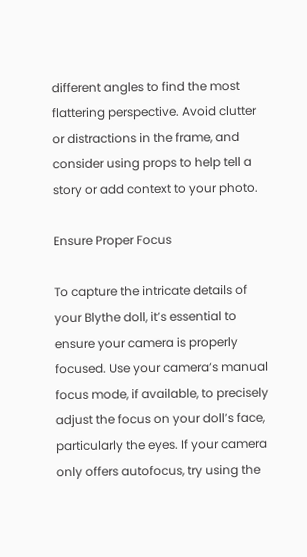different angles to find the most flattering perspective. Avoid clutter or distractions in the frame, and consider using props to help tell a story or add context to your photo.

Ensure Proper Focus

To capture the intricate details of your Blythe doll, it’s essential to ensure your camera is properly focused. Use your camera’s manual focus mode, if available, to precisely adjust the focus on your doll’s face, particularly the eyes. If your camera only offers autofocus, try using the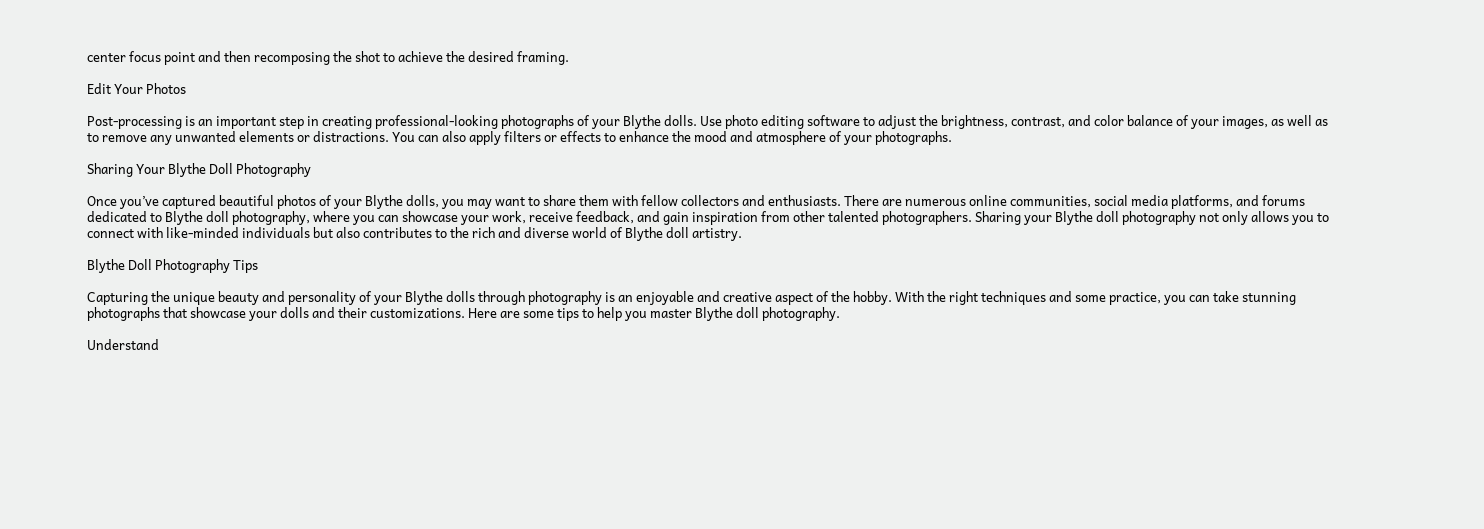center focus point and then recomposing the shot to achieve the desired framing.

Edit Your Photos

Post-processing is an important step in creating professional-looking photographs of your Blythe dolls. Use photo editing software to adjust the brightness, contrast, and color balance of your images, as well as to remove any unwanted elements or distractions. You can also apply filters or effects to enhance the mood and atmosphere of your photographs.

Sharing Your Blythe Doll Photography

Once you’ve captured beautiful photos of your Blythe dolls, you may want to share them with fellow collectors and enthusiasts. There are numerous online communities, social media platforms, and forums dedicated to Blythe doll photography, where you can showcase your work, receive feedback, and gain inspiration from other talented photographers. Sharing your Blythe doll photography not only allows you to connect with like-minded individuals but also contributes to the rich and diverse world of Blythe doll artistry.

Blythe Doll Photography Tips

Capturing the unique beauty and personality of your Blythe dolls through photography is an enjoyable and creative aspect of the hobby. With the right techniques and some practice, you can take stunning photographs that showcase your dolls and their customizations. Here are some tips to help you master Blythe doll photography.

Understand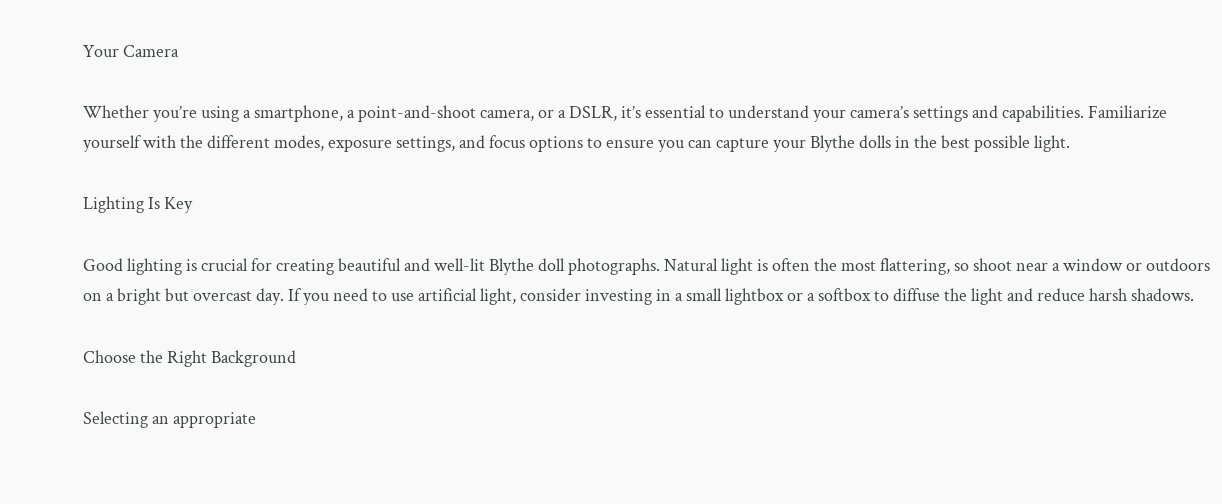Your Camera

Whether you’re using a smartphone, a point-and-shoot camera, or a DSLR, it’s essential to understand your camera’s settings and capabilities. Familiarize yourself with the different modes, exposure settings, and focus options to ensure you can capture your Blythe dolls in the best possible light.

Lighting Is Key

Good lighting is crucial for creating beautiful and well-lit Blythe doll photographs. Natural light is often the most flattering, so shoot near a window or outdoors on a bright but overcast day. If you need to use artificial light, consider investing in a small lightbox or a softbox to diffuse the light and reduce harsh shadows.

Choose the Right Background

Selecting an appropriate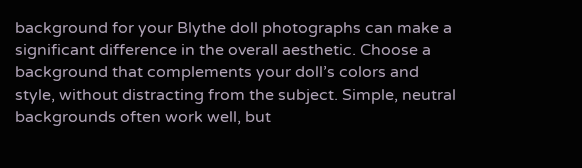background for your Blythe doll photographs can make a significant difference in the overall aesthetic. Choose a background that complements your doll’s colors and style, without distracting from the subject. Simple, neutral backgrounds often work well, but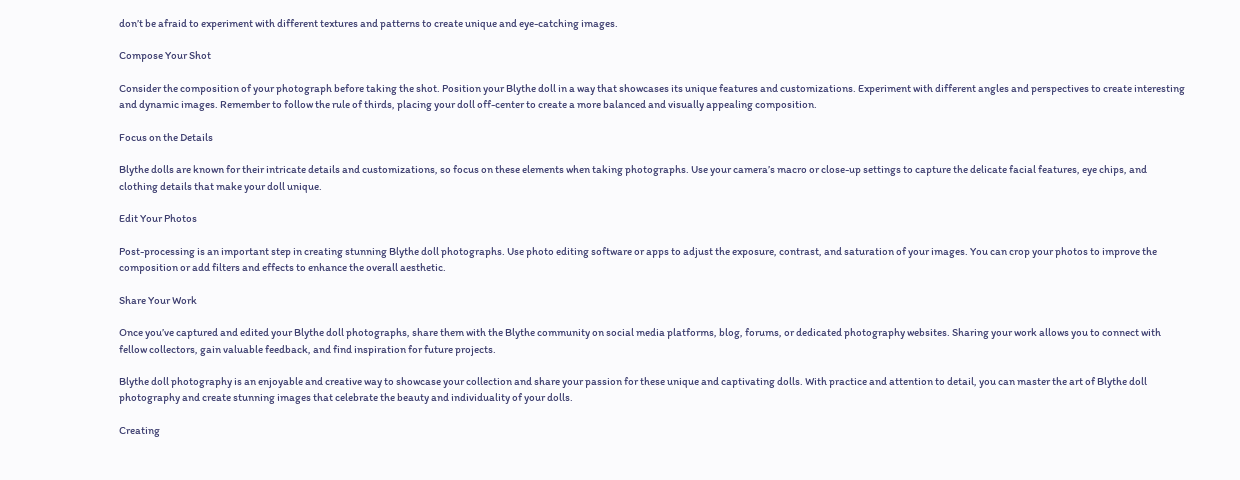don’t be afraid to experiment with different textures and patterns to create unique and eye-catching images.

Compose Your Shot

Consider the composition of your photograph before taking the shot. Position your Blythe doll in a way that showcases its unique features and customizations. Experiment with different angles and perspectives to create interesting and dynamic images. Remember to follow the rule of thirds, placing your doll off-center to create a more balanced and visually appealing composition.

Focus on the Details

Blythe dolls are known for their intricate details and customizations, so focus on these elements when taking photographs. Use your camera’s macro or close-up settings to capture the delicate facial features, eye chips, and clothing details that make your doll unique.

Edit Your Photos

Post-processing is an important step in creating stunning Blythe doll photographs. Use photo editing software or apps to adjust the exposure, contrast, and saturation of your images. You can crop your photos to improve the composition or add filters and effects to enhance the overall aesthetic.

Share Your Work

Once you’ve captured and edited your Blythe doll photographs, share them with the Blythe community on social media platforms, blog, forums, or dedicated photography websites. Sharing your work allows you to connect with fellow collectors, gain valuable feedback, and find inspiration for future projects.

Blythe doll photography is an enjoyable and creative way to showcase your collection and share your passion for these unique and captivating dolls. With practice and attention to detail, you can master the art of Blythe doll photography and create stunning images that celebrate the beauty and individuality of your dolls.

Creating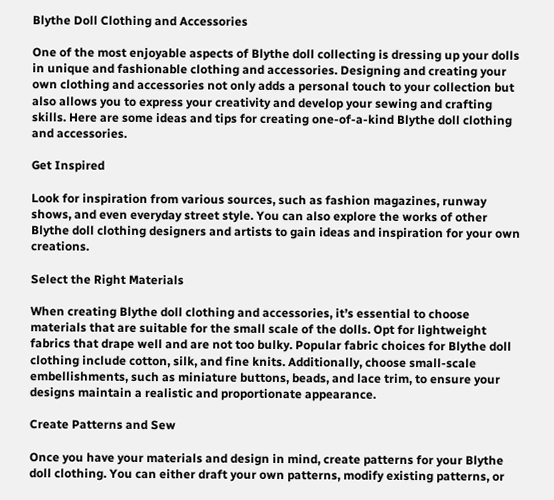Blythe Doll Clothing and Accessories

One of the most enjoyable aspects of Blythe doll collecting is dressing up your dolls in unique and fashionable clothing and accessories. Designing and creating your own clothing and accessories not only adds a personal touch to your collection but also allows you to express your creativity and develop your sewing and crafting skills. Here are some ideas and tips for creating one-of-a-kind Blythe doll clothing and accessories.

Get Inspired

Look for inspiration from various sources, such as fashion magazines, runway shows, and even everyday street style. You can also explore the works of other Blythe doll clothing designers and artists to gain ideas and inspiration for your own creations.

Select the Right Materials

When creating Blythe doll clothing and accessories, it’s essential to choose materials that are suitable for the small scale of the dolls. Opt for lightweight fabrics that drape well and are not too bulky. Popular fabric choices for Blythe doll clothing include cotton, silk, and fine knits. Additionally, choose small-scale embellishments, such as miniature buttons, beads, and lace trim, to ensure your designs maintain a realistic and proportionate appearance.

Create Patterns and Sew

Once you have your materials and design in mind, create patterns for your Blythe doll clothing. You can either draft your own patterns, modify existing patterns, or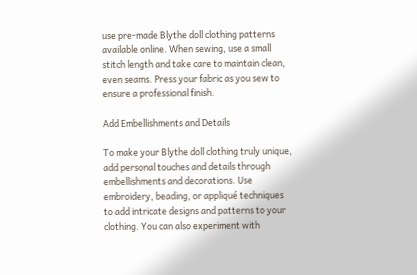use pre-made Blythe doll clothing patterns available online. When sewing, use a small stitch length and take care to maintain clean, even seams. Press your fabric as you sew to ensure a professional finish.

Add Embellishments and Details

To make your Blythe doll clothing truly unique, add personal touches and details through embellishments and decorations. Use embroidery, beading, or appliqué techniques to add intricate designs and patterns to your clothing. You can also experiment with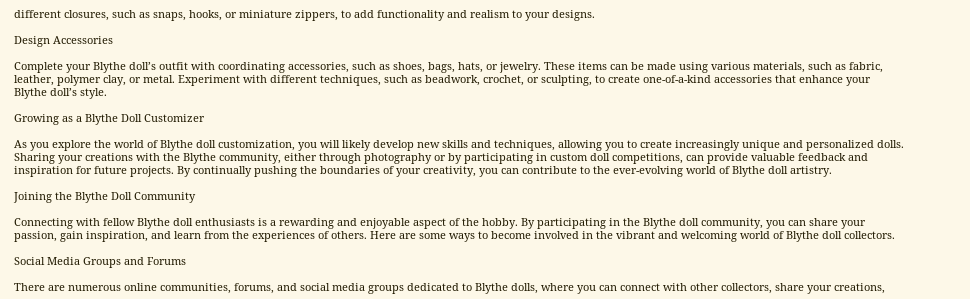different closures, such as snaps, hooks, or miniature zippers, to add functionality and realism to your designs.

Design Accessories

Complete your Blythe doll’s outfit with coordinating accessories, such as shoes, bags, hats, or jewelry. These items can be made using various materials, such as fabric, leather, polymer clay, or metal. Experiment with different techniques, such as beadwork, crochet, or sculpting, to create one-of-a-kind accessories that enhance your Blythe doll’s style.

Growing as a Blythe Doll Customizer

As you explore the world of Blythe doll customization, you will likely develop new skills and techniques, allowing you to create increasingly unique and personalized dolls. Sharing your creations with the Blythe community, either through photography or by participating in custom doll competitions, can provide valuable feedback and inspiration for future projects. By continually pushing the boundaries of your creativity, you can contribute to the ever-evolving world of Blythe doll artistry.

Joining the Blythe Doll Community

Connecting with fellow Blythe doll enthusiasts is a rewarding and enjoyable aspect of the hobby. By participating in the Blythe doll community, you can share your passion, gain inspiration, and learn from the experiences of others. Here are some ways to become involved in the vibrant and welcoming world of Blythe doll collectors.

Social Media Groups and Forums

There are numerous online communities, forums, and social media groups dedicated to Blythe dolls, where you can connect with other collectors, share your creations,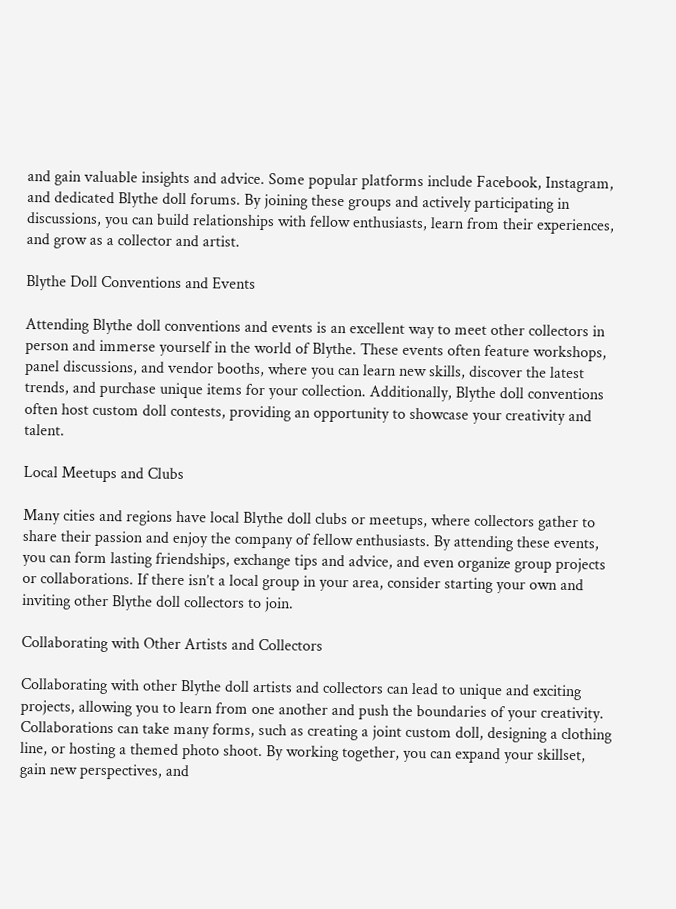and gain valuable insights and advice. Some popular platforms include Facebook, Instagram, and dedicated Blythe doll forums. By joining these groups and actively participating in discussions, you can build relationships with fellow enthusiasts, learn from their experiences, and grow as a collector and artist.

Blythe Doll Conventions and Events

Attending Blythe doll conventions and events is an excellent way to meet other collectors in person and immerse yourself in the world of Blythe. These events often feature workshops, panel discussions, and vendor booths, where you can learn new skills, discover the latest trends, and purchase unique items for your collection. Additionally, Blythe doll conventions often host custom doll contests, providing an opportunity to showcase your creativity and talent.

Local Meetups and Clubs

Many cities and regions have local Blythe doll clubs or meetups, where collectors gather to share their passion and enjoy the company of fellow enthusiasts. By attending these events, you can form lasting friendships, exchange tips and advice, and even organize group projects or collaborations. If there isn’t a local group in your area, consider starting your own and inviting other Blythe doll collectors to join.

Collaborating with Other Artists and Collectors

Collaborating with other Blythe doll artists and collectors can lead to unique and exciting projects, allowing you to learn from one another and push the boundaries of your creativity. Collaborations can take many forms, such as creating a joint custom doll, designing a clothing line, or hosting a themed photo shoot. By working together, you can expand your skillset, gain new perspectives, and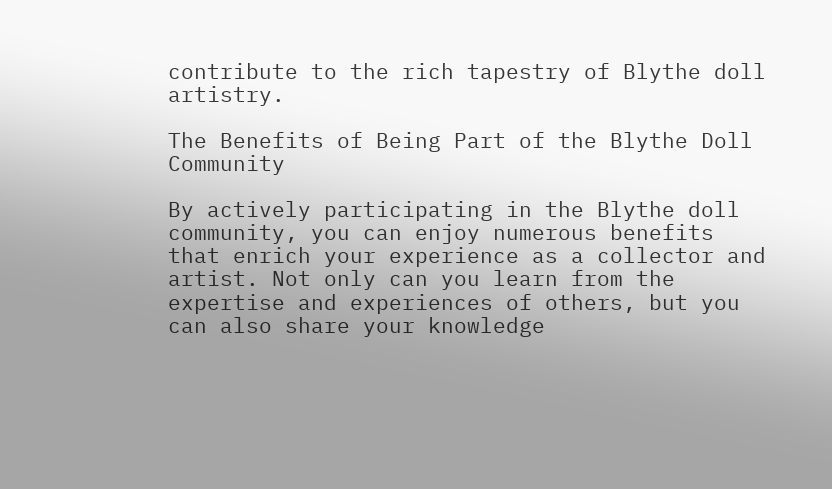contribute to the rich tapestry of Blythe doll artistry.

The Benefits of Being Part of the Blythe Doll Community

By actively participating in the Blythe doll community, you can enjoy numerous benefits that enrich your experience as a collector and artist. Not only can you learn from the expertise and experiences of others, but you can also share your knowledge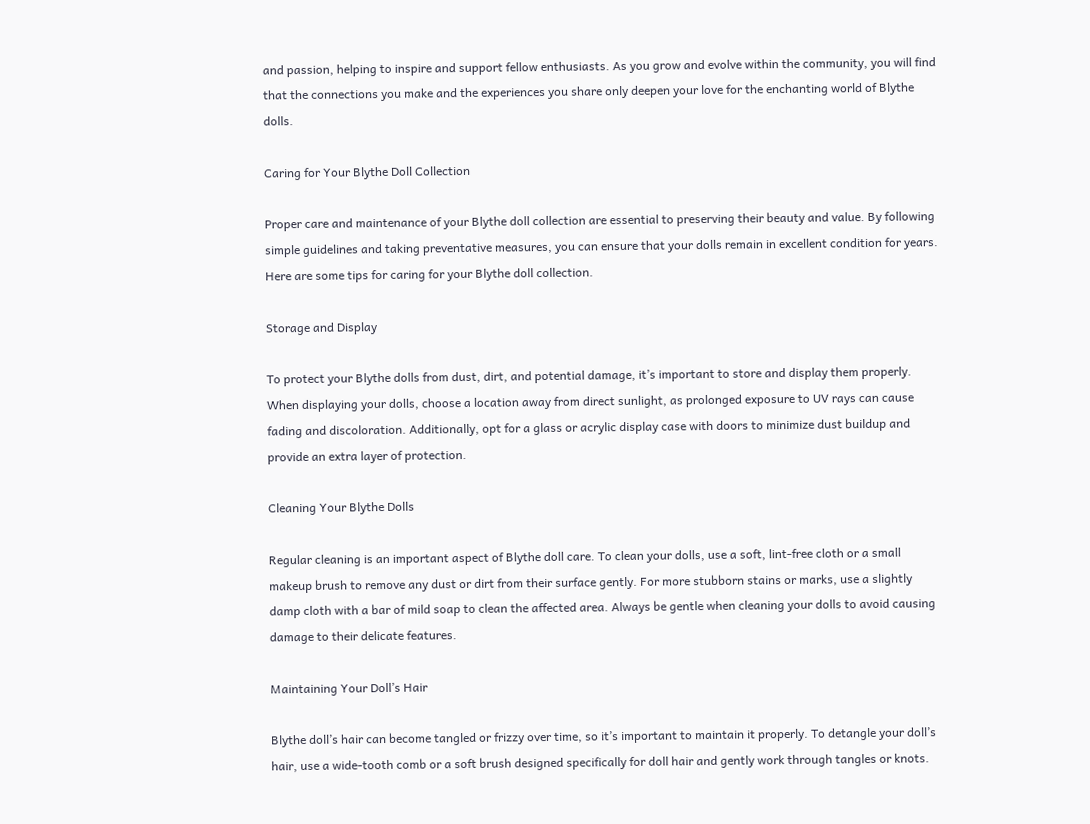and passion, helping to inspire and support fellow enthusiasts. As you grow and evolve within the community, you will find that the connections you make and the experiences you share only deepen your love for the enchanting world of Blythe dolls.

Caring for Your Blythe Doll Collection

Proper care and maintenance of your Blythe doll collection are essential to preserving their beauty and value. By following simple guidelines and taking preventative measures, you can ensure that your dolls remain in excellent condition for years. Here are some tips for caring for your Blythe doll collection.

Storage and Display

To protect your Blythe dolls from dust, dirt, and potential damage, it’s important to store and display them properly. When displaying your dolls, choose a location away from direct sunlight, as prolonged exposure to UV rays can cause fading and discoloration. Additionally, opt for a glass or acrylic display case with doors to minimize dust buildup and provide an extra layer of protection.

Cleaning Your Blythe Dolls

Regular cleaning is an important aspect of Blythe doll care. To clean your dolls, use a soft, lint-free cloth or a small makeup brush to remove any dust or dirt from their surface gently. For more stubborn stains or marks, use a slightly damp cloth with a bar of mild soap to clean the affected area. Always be gentle when cleaning your dolls to avoid causing damage to their delicate features.

Maintaining Your Doll’s Hair

Blythe doll’s hair can become tangled or frizzy over time, so it’s important to maintain it properly. To detangle your doll’s hair, use a wide-tooth comb or a soft brush designed specifically for doll hair and gently work through tangles or knots.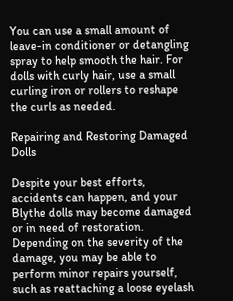You can use a small amount of leave-in conditioner or detangling spray to help smooth the hair. For dolls with curly hair, use a small curling iron or rollers to reshape the curls as needed.

Repairing and Restoring Damaged Dolls

Despite your best efforts, accidents can happen, and your Blythe dolls may become damaged or in need of restoration. Depending on the severity of the damage, you may be able to perform minor repairs yourself, such as reattaching a loose eyelash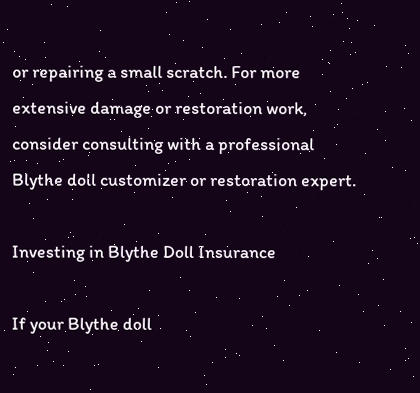or repairing a small scratch. For more extensive damage or restoration work, consider consulting with a professional Blythe doll customizer or restoration expert.

Investing in Blythe Doll Insurance

If your Blythe doll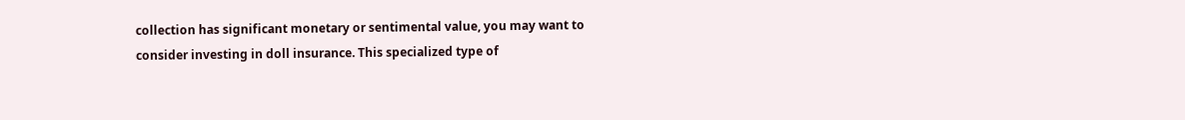collection has significant monetary or sentimental value, you may want to consider investing in doll insurance. This specialized type of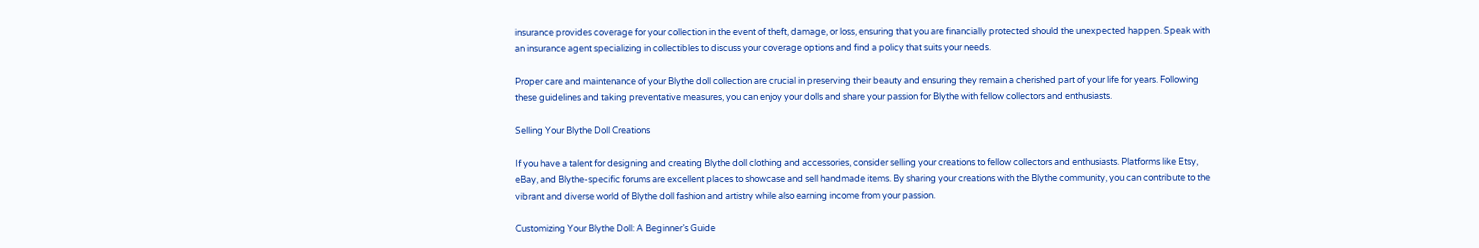insurance provides coverage for your collection in the event of theft, damage, or loss, ensuring that you are financially protected should the unexpected happen. Speak with an insurance agent specializing in collectibles to discuss your coverage options and find a policy that suits your needs.

Proper care and maintenance of your Blythe doll collection are crucial in preserving their beauty and ensuring they remain a cherished part of your life for years. Following these guidelines and taking preventative measures, you can enjoy your dolls and share your passion for Blythe with fellow collectors and enthusiasts.

Selling Your Blythe Doll Creations

If you have a talent for designing and creating Blythe doll clothing and accessories, consider selling your creations to fellow collectors and enthusiasts. Platforms like Etsy, eBay, and Blythe-specific forums are excellent places to showcase and sell handmade items. By sharing your creations with the Blythe community, you can contribute to the vibrant and diverse world of Blythe doll fashion and artistry while also earning income from your passion.

Customizing Your Blythe Doll: A Beginner’s Guide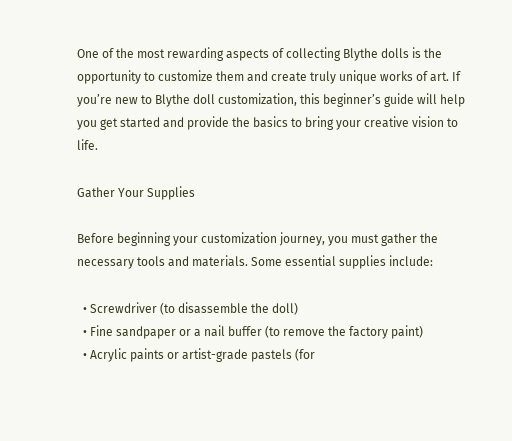One of the most rewarding aspects of collecting Blythe dolls is the opportunity to customize them and create truly unique works of art. If you’re new to Blythe doll customization, this beginner’s guide will help you get started and provide the basics to bring your creative vision to life.

Gather Your Supplies

Before beginning your customization journey, you must gather the necessary tools and materials. Some essential supplies include:

  • Screwdriver (to disassemble the doll)
  • Fine sandpaper or a nail buffer (to remove the factory paint)
  • Acrylic paints or artist-grade pastels (for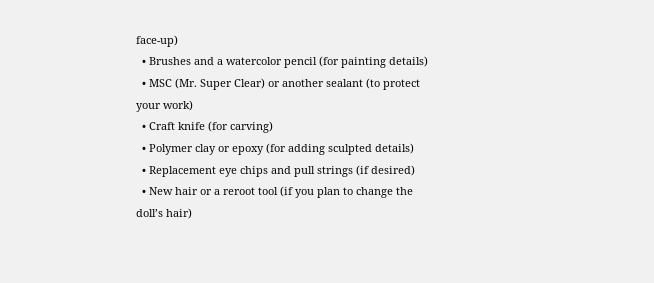face-up)
  • Brushes and a watercolor pencil (for painting details)
  • MSC (Mr. Super Clear) or another sealant (to protect your work)
  • Craft knife (for carving)
  • Polymer clay or epoxy (for adding sculpted details)
  • Replacement eye chips and pull strings (if desired)
  • New hair or a reroot tool (if you plan to change the doll’s hair)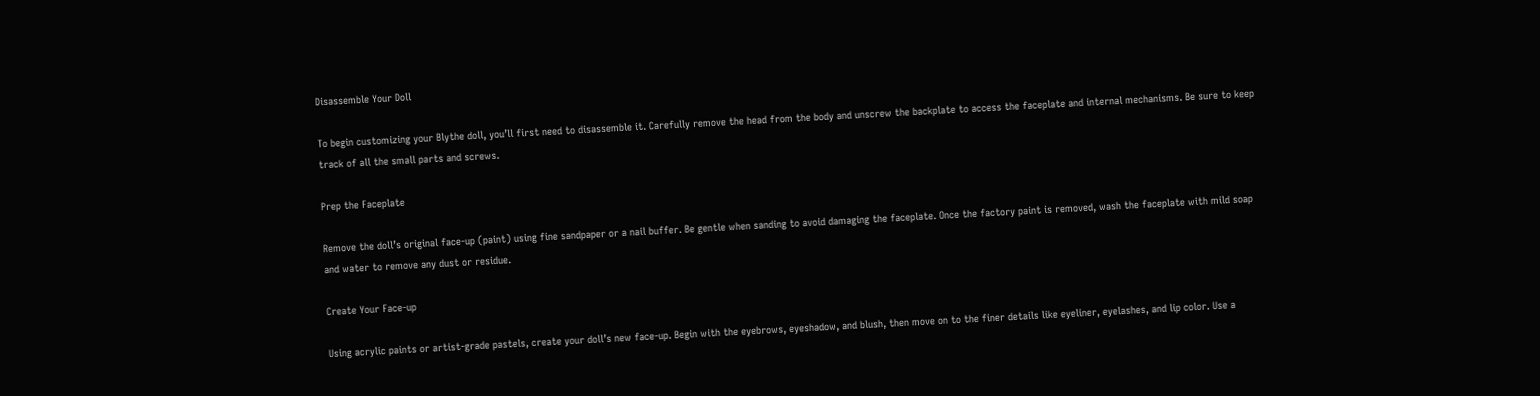Disassemble Your Doll

To begin customizing your Blythe doll, you’ll first need to disassemble it. Carefully remove the head from the body and unscrew the backplate to access the faceplate and internal mechanisms. Be sure to keep track of all the small parts and screws.

Prep the Faceplate

Remove the doll’s original face-up (paint) using fine sandpaper or a nail buffer. Be gentle when sanding to avoid damaging the faceplate. Once the factory paint is removed, wash the faceplate with mild soap and water to remove any dust or residue.

Create Your Face-up

Using acrylic paints or artist-grade pastels, create your doll’s new face-up. Begin with the eyebrows, eyeshadow, and blush, then move on to the finer details like eyeliner, eyelashes, and lip color. Use a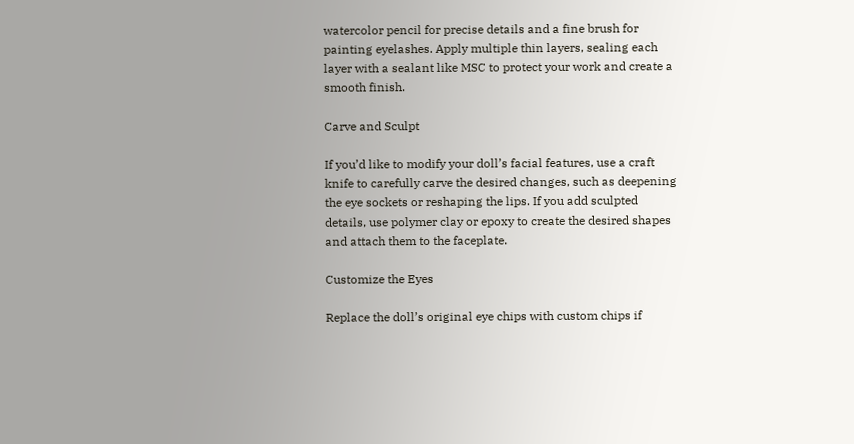watercolor pencil for precise details and a fine brush for painting eyelashes. Apply multiple thin layers, sealing each layer with a sealant like MSC to protect your work and create a smooth finish.

Carve and Sculpt

If you’d like to modify your doll’s facial features, use a craft knife to carefully carve the desired changes, such as deepening the eye sockets or reshaping the lips. If you add sculpted details, use polymer clay or epoxy to create the desired shapes and attach them to the faceplate.

Customize the Eyes

Replace the doll’s original eye chips with custom chips if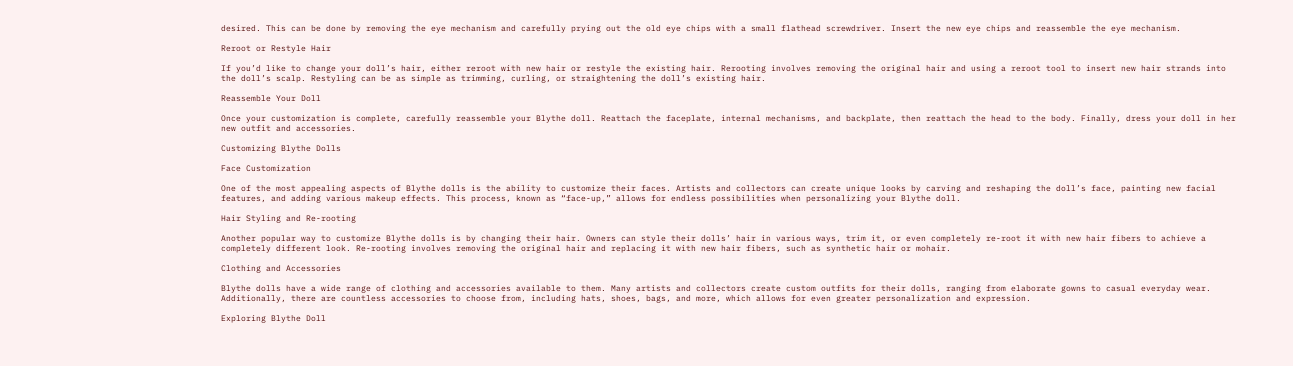desired. This can be done by removing the eye mechanism and carefully prying out the old eye chips with a small flathead screwdriver. Insert the new eye chips and reassemble the eye mechanism.

Reroot or Restyle Hair

If you’d like to change your doll’s hair, either reroot with new hair or restyle the existing hair. Rerooting involves removing the original hair and using a reroot tool to insert new hair strands into the doll’s scalp. Restyling can be as simple as trimming, curling, or straightening the doll’s existing hair.

Reassemble Your Doll

Once your customization is complete, carefully reassemble your Blythe doll. Reattach the faceplate, internal mechanisms, and backplate, then reattach the head to the body. Finally, dress your doll in her new outfit and accessories.

Customizing Blythe Dolls

Face Customization

One of the most appealing aspects of Blythe dolls is the ability to customize their faces. Artists and collectors can create unique looks by carving and reshaping the doll’s face, painting new facial features, and adding various makeup effects. This process, known as “face-up,” allows for endless possibilities when personalizing your Blythe doll.

Hair Styling and Re-rooting

Another popular way to customize Blythe dolls is by changing their hair. Owners can style their dolls’ hair in various ways, trim it, or even completely re-root it with new hair fibers to achieve a completely different look. Re-rooting involves removing the original hair and replacing it with new hair fibers, such as synthetic hair or mohair.

Clothing and Accessories

Blythe dolls have a wide range of clothing and accessories available to them. Many artists and collectors create custom outfits for their dolls, ranging from elaborate gowns to casual everyday wear. Additionally, there are countless accessories to choose from, including hats, shoes, bags, and more, which allows for even greater personalization and expression.

Exploring Blythe Doll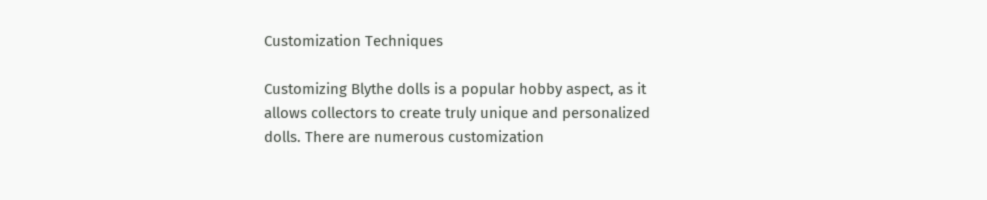Customization Techniques

Customizing Blythe dolls is a popular hobby aspect, as it allows collectors to create truly unique and personalized dolls. There are numerous customization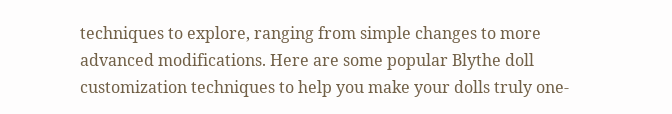techniques to explore, ranging from simple changes to more advanced modifications. Here are some popular Blythe doll customization techniques to help you make your dolls truly one-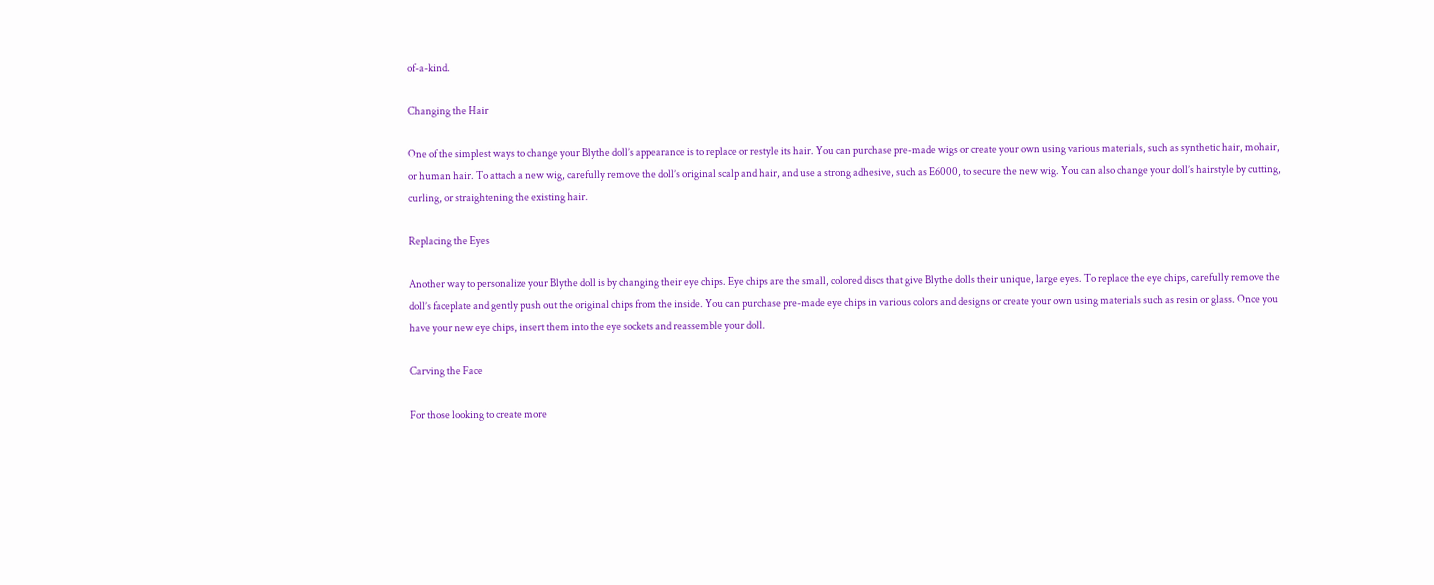of-a-kind.

Changing the Hair

One of the simplest ways to change your Blythe doll’s appearance is to replace or restyle its hair. You can purchase pre-made wigs or create your own using various materials, such as synthetic hair, mohair, or human hair. To attach a new wig, carefully remove the doll’s original scalp and hair, and use a strong adhesive, such as E6000, to secure the new wig. You can also change your doll’s hairstyle by cutting, curling, or straightening the existing hair.

Replacing the Eyes

Another way to personalize your Blythe doll is by changing their eye chips. Eye chips are the small, colored discs that give Blythe dolls their unique, large eyes. To replace the eye chips, carefully remove the doll’s faceplate and gently push out the original chips from the inside. You can purchase pre-made eye chips in various colors and designs or create your own using materials such as resin or glass. Once you have your new eye chips, insert them into the eye sockets and reassemble your doll.

Carving the Face

For those looking to create more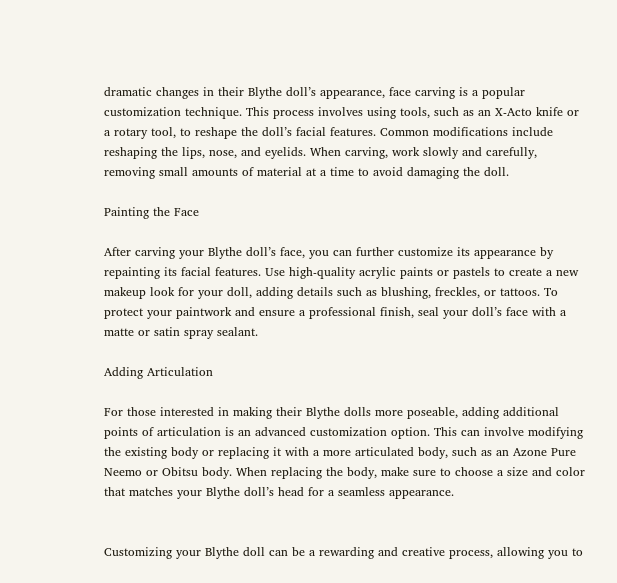dramatic changes in their Blythe doll’s appearance, face carving is a popular customization technique. This process involves using tools, such as an X-Acto knife or a rotary tool, to reshape the doll’s facial features. Common modifications include reshaping the lips, nose, and eyelids. When carving, work slowly and carefully, removing small amounts of material at a time to avoid damaging the doll.

Painting the Face

After carving your Blythe doll’s face, you can further customize its appearance by repainting its facial features. Use high-quality acrylic paints or pastels to create a new makeup look for your doll, adding details such as blushing, freckles, or tattoos. To protect your paintwork and ensure a professional finish, seal your doll’s face with a matte or satin spray sealant.

Adding Articulation

For those interested in making their Blythe dolls more poseable, adding additional points of articulation is an advanced customization option. This can involve modifying the existing body or replacing it with a more articulated body, such as an Azone Pure Neemo or Obitsu body. When replacing the body, make sure to choose a size and color that matches your Blythe doll’s head for a seamless appearance.


Customizing your Blythe doll can be a rewarding and creative process, allowing you to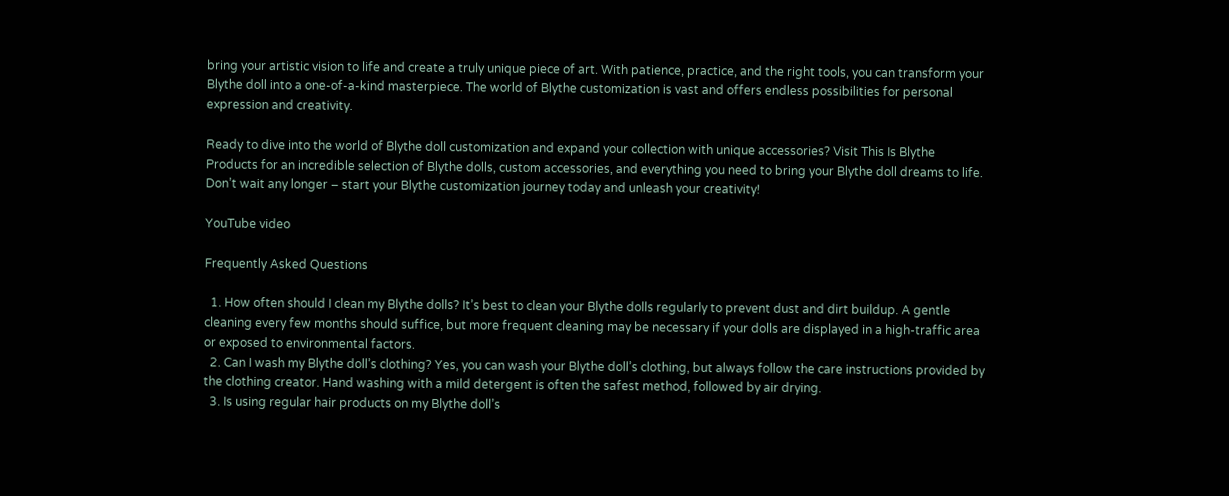bring your artistic vision to life and create a truly unique piece of art. With patience, practice, and the right tools, you can transform your Blythe doll into a one-of-a-kind masterpiece. The world of Blythe customization is vast and offers endless possibilities for personal expression and creativity.

Ready to dive into the world of Blythe doll customization and expand your collection with unique accessories? Visit This Is Blythe Products for an incredible selection of Blythe dolls, custom accessories, and everything you need to bring your Blythe doll dreams to life. Don’t wait any longer – start your Blythe customization journey today and unleash your creativity!

YouTube video

Frequently Asked Questions

  1. How often should I clean my Blythe dolls? It’s best to clean your Blythe dolls regularly to prevent dust and dirt buildup. A gentle cleaning every few months should suffice, but more frequent cleaning may be necessary if your dolls are displayed in a high-traffic area or exposed to environmental factors.
  2. Can I wash my Blythe doll’s clothing? Yes, you can wash your Blythe doll’s clothing, but always follow the care instructions provided by the clothing creator. Hand washing with a mild detergent is often the safest method, followed by air drying.
  3. Is using regular hair products on my Blythe doll’s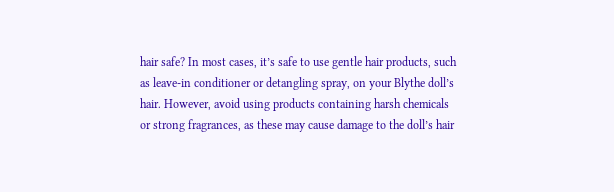hair safe? In most cases, it’s safe to use gentle hair products, such as leave-in conditioner or detangling spray, on your Blythe doll’s hair. However, avoid using products containing harsh chemicals or strong fragrances, as these may cause damage to the doll’s hair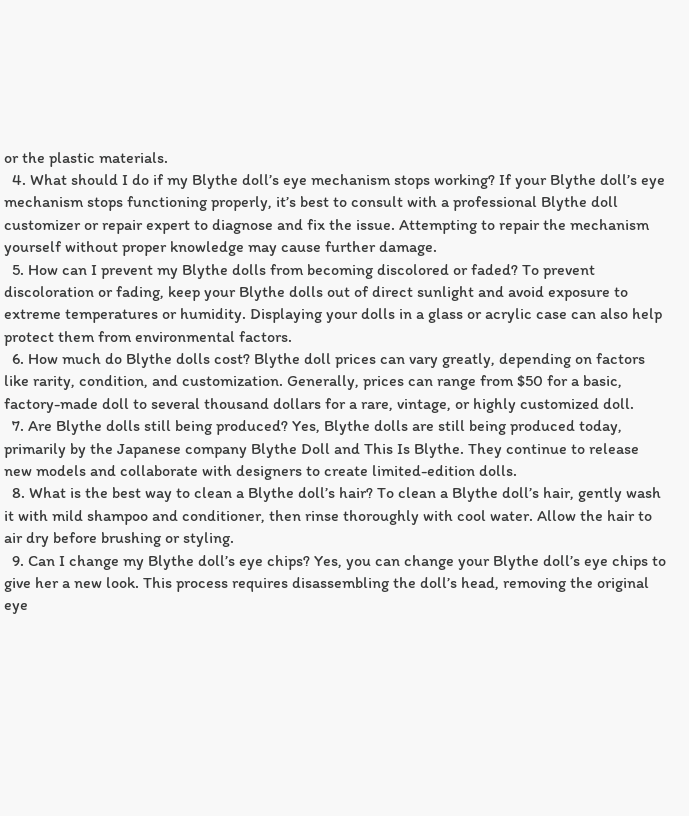or the plastic materials.
  4. What should I do if my Blythe doll’s eye mechanism stops working? If your Blythe doll’s eye mechanism stops functioning properly, it’s best to consult with a professional Blythe doll customizer or repair expert to diagnose and fix the issue. Attempting to repair the mechanism yourself without proper knowledge may cause further damage.
  5. How can I prevent my Blythe dolls from becoming discolored or faded? To prevent discoloration or fading, keep your Blythe dolls out of direct sunlight and avoid exposure to extreme temperatures or humidity. Displaying your dolls in a glass or acrylic case can also help protect them from environmental factors.
  6. How much do Blythe dolls cost? Blythe doll prices can vary greatly, depending on factors like rarity, condition, and customization. Generally, prices can range from $50 for a basic, factory-made doll to several thousand dollars for a rare, vintage, or highly customized doll.
  7. Are Blythe dolls still being produced? Yes, Blythe dolls are still being produced today, primarily by the Japanese company Blythe Doll and This Is Blythe. They continue to release new models and collaborate with designers to create limited-edition dolls.
  8. What is the best way to clean a Blythe doll’s hair? To clean a Blythe doll’s hair, gently wash it with mild shampoo and conditioner, then rinse thoroughly with cool water. Allow the hair to air dry before brushing or styling.
  9. Can I change my Blythe doll’s eye chips? Yes, you can change your Blythe doll’s eye chips to give her a new look. This process requires disassembling the doll’s head, removing the original eye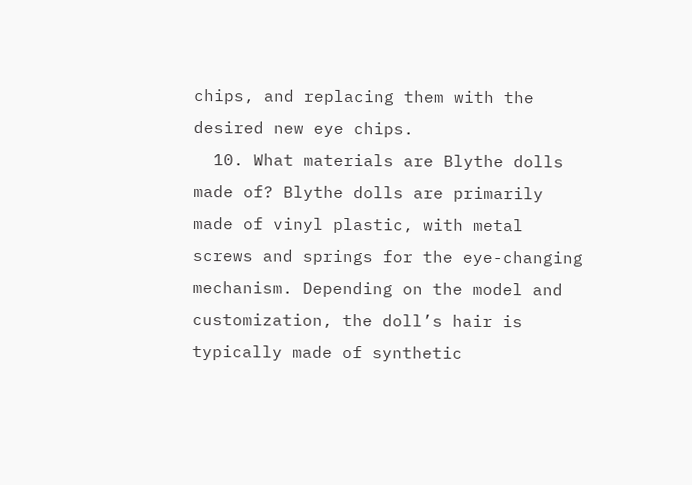chips, and replacing them with the desired new eye chips.
  10. What materials are Blythe dolls made of? Blythe dolls are primarily made of vinyl plastic, with metal screws and springs for the eye-changing mechanism. Depending on the model and customization, the doll’s hair is typically made of synthetic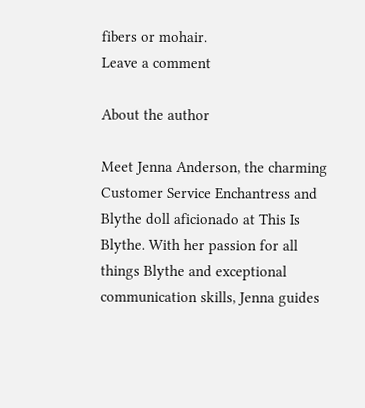fibers or mohair.
Leave a comment

About the author

Meet Jenna Anderson, the charming Customer Service Enchantress and Blythe doll aficionado at This Is Blythe. With her passion for all things Blythe and exceptional communication skills, Jenna guides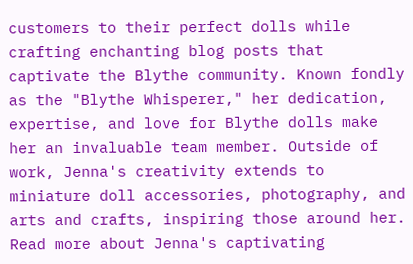customers to their perfect dolls while crafting enchanting blog posts that captivate the Blythe community. Known fondly as the "Blythe Whisperer," her dedication, expertise, and love for Blythe dolls make her an invaluable team member. Outside of work, Jenna's creativity extends to miniature doll accessories, photography, and arts and crafts, inspiring those around her. Read more about Jenna's captivating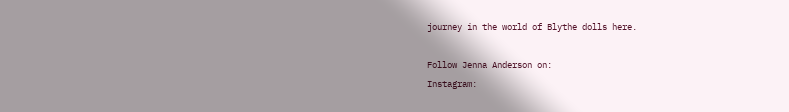journey in the world of Blythe dolls here.

Follow Jenna Anderson on:
Instagram: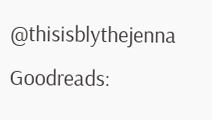@thisisblythejenna
Goodreads: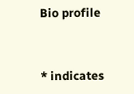Bio profile


* indicates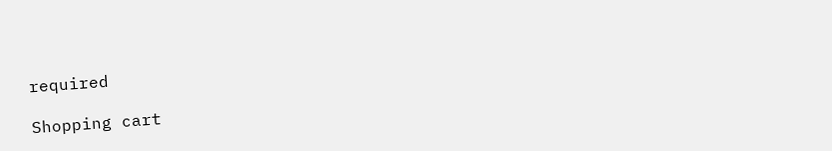required

Shopping cart